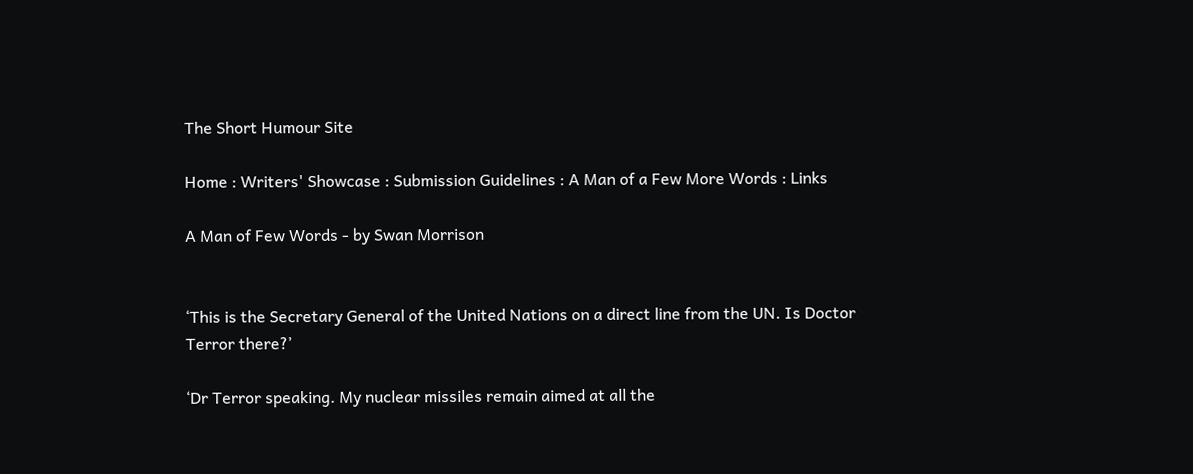The Short Humour Site

Home : Writers' Showcase : Submission Guidelines : A Man of a Few More Words : Links

A Man of Few Words - by Swan Morrison


‘This is the Secretary General of the United Nations on a direct line from the UN. Is Doctor Terror there?’

‘Dr Terror speaking. My nuclear missiles remain aimed at all the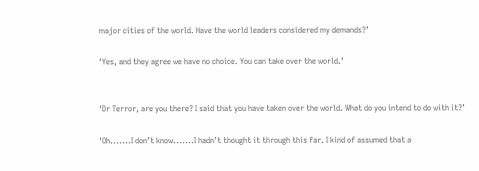major cities of the world. Have the world leaders considered my demands?’

‘Yes, and they agree we have no choice. You can take over the world.’


‘Dr Terror, are you there? I said that you have taken over the world. What do you intend to do with it?’

‘Oh.......I don’t know.......I hadn’t thought it through this far. I kind of assumed that a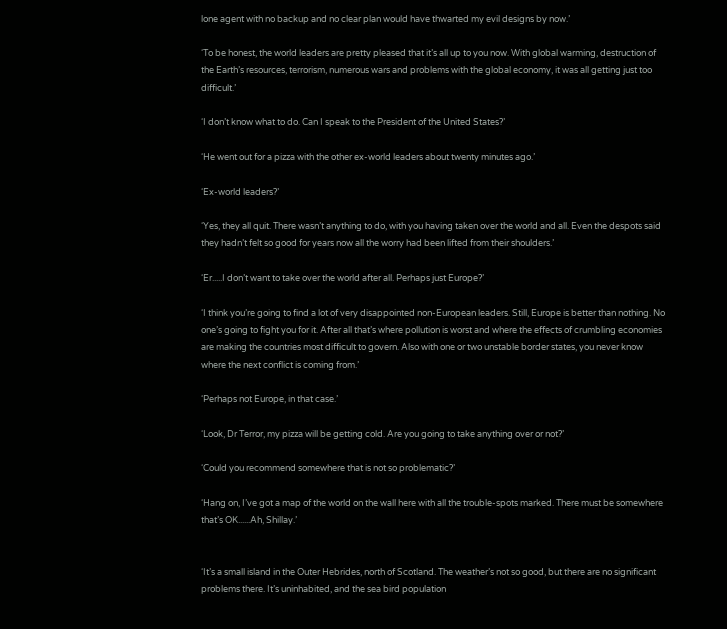lone agent with no backup and no clear plan would have thwarted my evil designs by now.’

‘To be honest, the world leaders are pretty pleased that it’s all up to you now. With global warming, destruction of the Earth’s resources, terrorism, numerous wars and problems with the global economy, it was all getting just too difficult.’

‘I don’t know what to do. Can I speak to the President of the United States?’

‘He went out for a pizza with the other ex-world leaders about twenty minutes ago.’

‘Ex-world leaders?’

‘Yes, they all quit. There wasn’t anything to do, with you having taken over the world and all. Even the despots said they hadn’t felt so good for years now all the worry had been lifted from their shoulders.’

‘Er.....I don’t want to take over the world after all. Perhaps just Europe?’

‘I think you’re going to find a lot of very disappointed non-European leaders. Still, Europe is better than nothing. No one’s going to fight you for it. After all that’s where pollution is worst and where the effects of crumbling economies are making the countries most difficult to govern. Also with one or two unstable border states, you never know where the next conflict is coming from.’

‘Perhaps not Europe, in that case.’

‘Look, Dr Terror, my pizza will be getting cold. Are you going to take anything over or not?’

‘Could you recommend somewhere that is not so problematic?’

‘Hang on, I’ve got a map of the world on the wall here with all the trouble-spots marked. There must be somewhere that’s OK......Ah, Shillay.’


‘It’s a small island in the Outer Hebrides, north of Scotland. The weather’s not so good, but there are no significant problems there. It’s uninhabited, and the sea bird population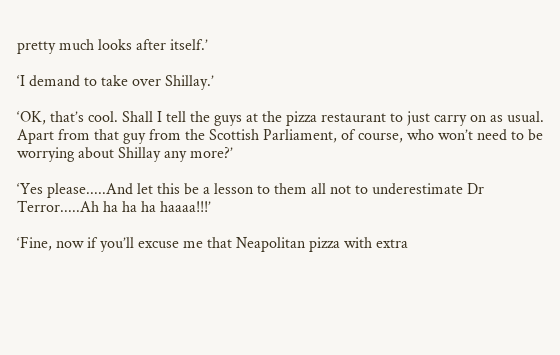pretty much looks after itself.’

‘I demand to take over Shillay.’

‘OK, that’s cool. Shall I tell the guys at the pizza restaurant to just carry on as usual. Apart from that guy from the Scottish Parliament, of course, who won’t need to be worrying about Shillay any more?’

‘Yes please.....And let this be a lesson to them all not to underestimate Dr Terror.....Ah ha ha ha haaaa!!!’

‘Fine, now if you’ll excuse me that Neapolitan pizza with extra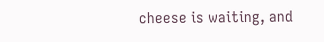cheese is waiting, and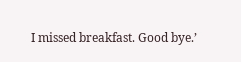I missed breakfast. Good bye.’